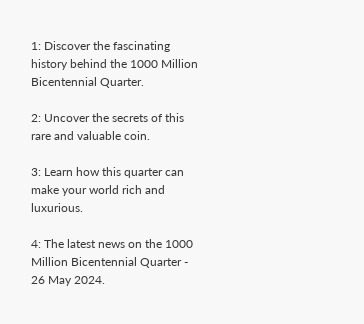1: Discover the fascinating history behind the 1000 Million Bicentennial Quarter.

2: Uncover the secrets of this rare and valuable coin.

3: Learn how this quarter can make your world rich and luxurious.

4: The latest news on the 1000 Million Bicentennial Quarter - 26 May 2024.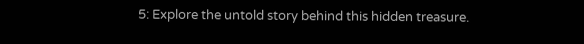5: Explore the untold story behind this hidden treasure.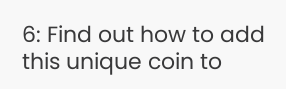6: Find out how to add this unique coin to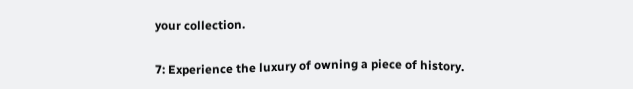your collection.

7: Experience the luxury of owning a piece of history.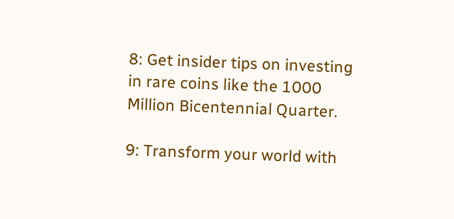8: Get insider tips on investing in rare coins like the 1000 Million Bicentennial Quarter.

9: Transform your world with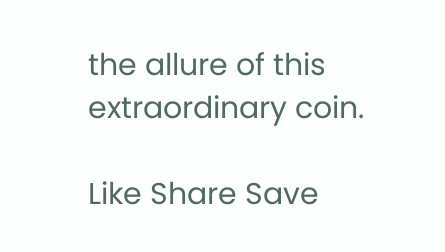the allure of this extraordinary coin.

Like Share Save